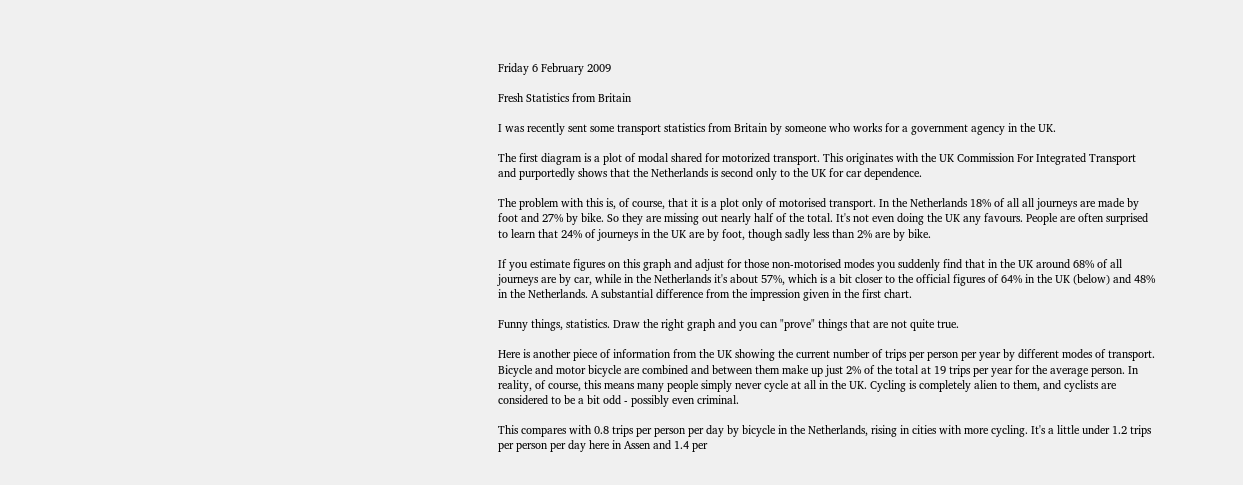Friday 6 February 2009

Fresh Statistics from Britain

I was recently sent some transport statistics from Britain by someone who works for a government agency in the UK.

The first diagram is a plot of modal shared for motorized transport. This originates with the UK Commission For Integrated Transport and purportedly shows that the Netherlands is second only to the UK for car dependence.

The problem with this is, of course, that it is a plot only of motorised transport. In the Netherlands 18% of all all journeys are made by foot and 27% by bike. So they are missing out nearly half of the total. It's not even doing the UK any favours. People are often surprised to learn that 24% of journeys in the UK are by foot, though sadly less than 2% are by bike.

If you estimate figures on this graph and adjust for those non-motorised modes you suddenly find that in the UK around 68% of all journeys are by car, while in the Netherlands it's about 57%, which is a bit closer to the official figures of 64% in the UK (below) and 48% in the Netherlands. A substantial difference from the impression given in the first chart.

Funny things, statistics. Draw the right graph and you can "prove" things that are not quite true.

Here is another piece of information from the UK showing the current number of trips per person per year by different modes of transport. Bicycle and motor bicycle are combined and between them make up just 2% of the total at 19 trips per year for the average person. In reality, of course, this means many people simply never cycle at all in the UK. Cycling is completely alien to them, and cyclists are considered to be a bit odd - possibly even criminal.

This compares with 0.8 trips per person per day by bicycle in the Netherlands, rising in cities with more cycling. It's a little under 1.2 trips per person per day here in Assen and 1.4 per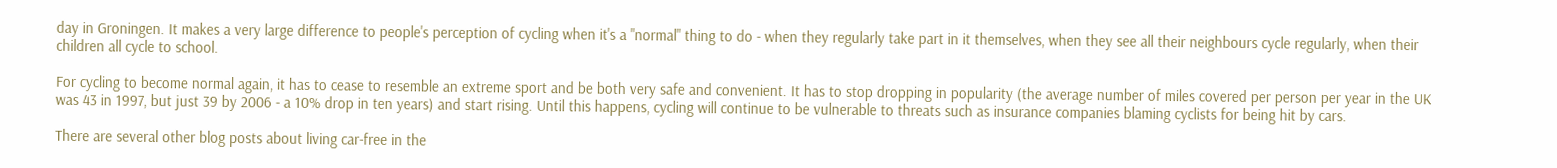day in Groningen. It makes a very large difference to people's perception of cycling when it's a "normal" thing to do - when they regularly take part in it themselves, when they see all their neighbours cycle regularly, when their children all cycle to school.

For cycling to become normal again, it has to cease to resemble an extreme sport and be both very safe and convenient. It has to stop dropping in popularity (the average number of miles covered per person per year in the UK was 43 in 1997, but just 39 by 2006 - a 10% drop in ten years) and start rising. Until this happens, cycling will continue to be vulnerable to threats such as insurance companies blaming cyclists for being hit by cars.

There are several other blog posts about living car-free in the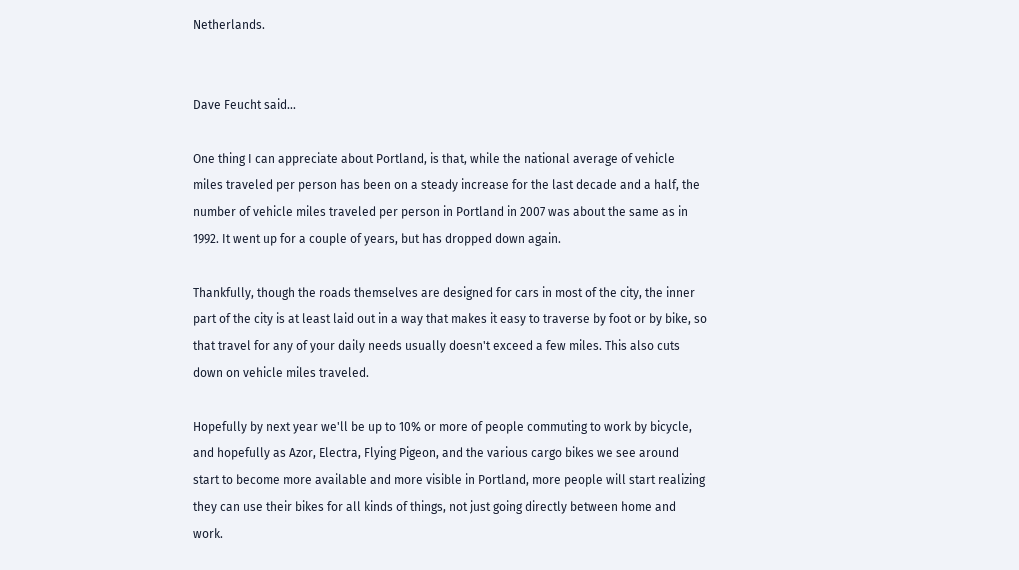Netherlands.


Dave Feucht said...

One thing I can appreciate about Portland, is that, while the national average of vehicle miles traveled per person has been on a steady increase for the last decade and a half, the number of vehicle miles traveled per person in Portland in 2007 was about the same as in 1992. It went up for a couple of years, but has dropped down again.

Thankfully, though the roads themselves are designed for cars in most of the city, the inner part of the city is at least laid out in a way that makes it easy to traverse by foot or by bike, so that travel for any of your daily needs usually doesn't exceed a few miles. This also cuts down on vehicle miles traveled.

Hopefully by next year we'll be up to 10% or more of people commuting to work by bicycle, and hopefully as Azor, Electra, Flying Pigeon, and the various cargo bikes we see around start to become more available and more visible in Portland, more people will start realizing they can use their bikes for all kinds of things, not just going directly between home and work.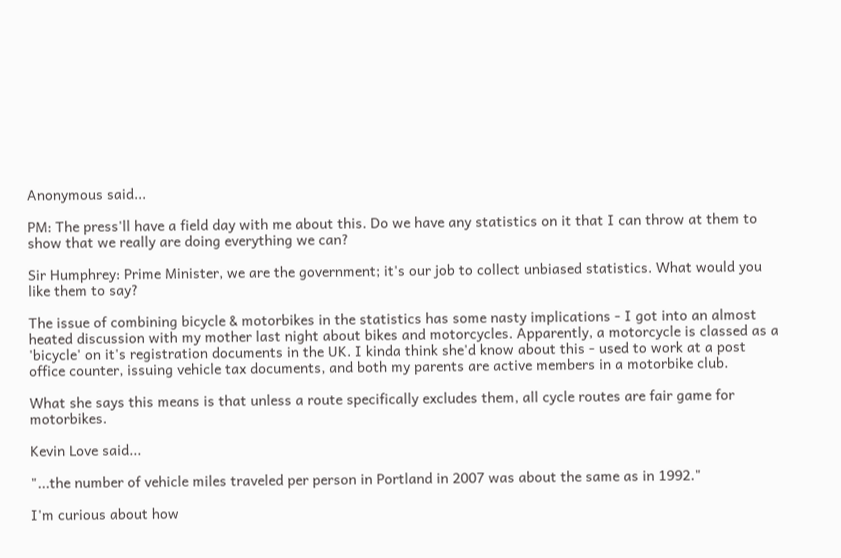Anonymous said...

PM: The press'll have a field day with me about this. Do we have any statistics on it that I can throw at them to show that we really are doing everything we can?

Sir Humphrey: Prime Minister, we are the government; it's our job to collect unbiased statistics. What would you like them to say?

The issue of combining bicycle & motorbikes in the statistics has some nasty implications - I got into an almost heated discussion with my mother last night about bikes and motorcycles. Apparently, a motorcycle is classed as a 'bicycle' on it's registration documents in the UK. I kinda think she'd know about this - used to work at a post office counter, issuing vehicle tax documents, and both my parents are active members in a motorbike club.

What she says this means is that unless a route specifically excludes them, all cycle routes are fair game for motorbikes.

Kevin Love said...

"...the number of vehicle miles traveled per person in Portland in 2007 was about the same as in 1992."

I'm curious about how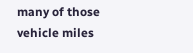many of those vehicle miles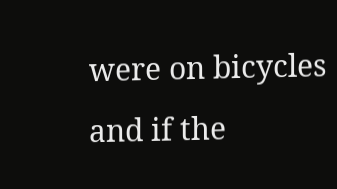were on bicycles and if the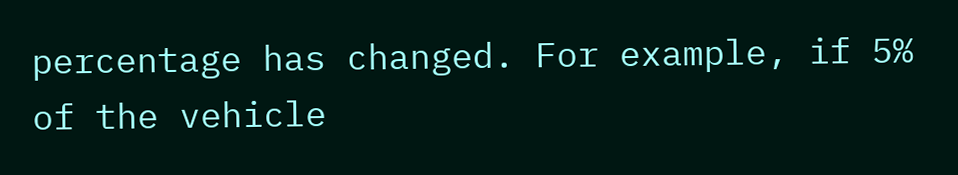percentage has changed. For example, if 5% of the vehicle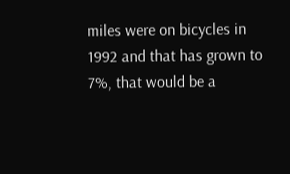miles were on bicycles in 1992 and that has grown to 7%, that would be a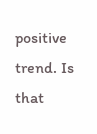positive trend. Is that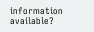information available?